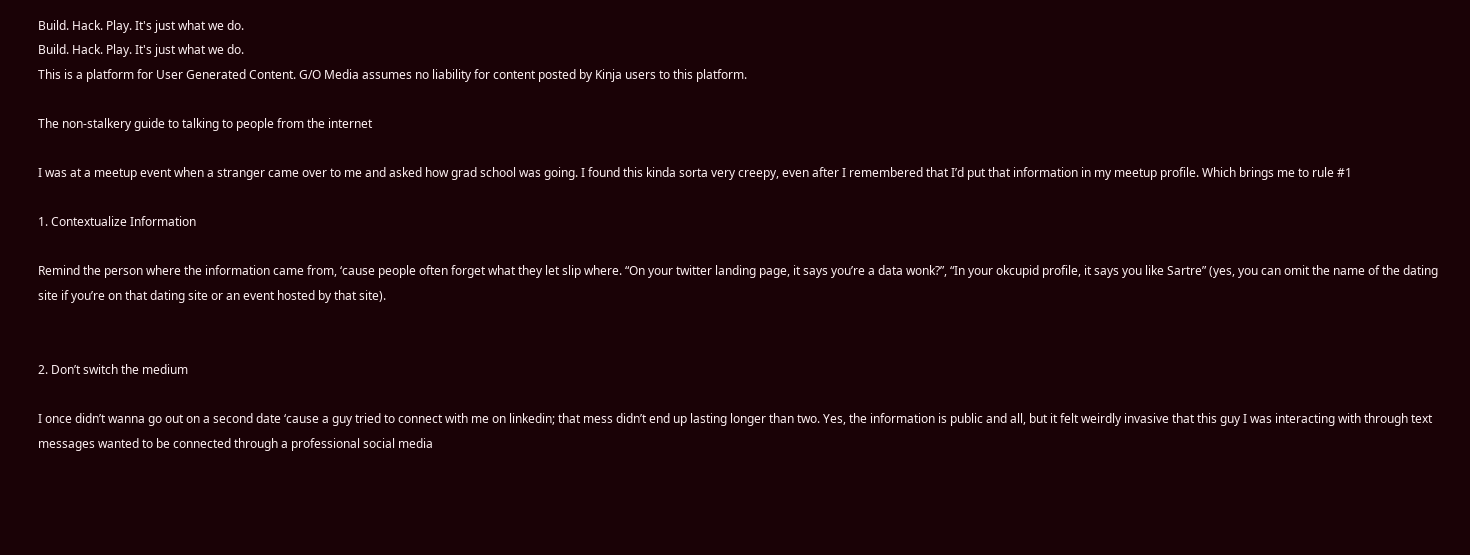Build. Hack. Play. It's just what we do.
Build. Hack. Play. It's just what we do.
This is a platform for User Generated Content. G/O Media assumes no liability for content posted by Kinja users to this platform.

The non-stalkery guide to talking to people from the internet

I was at a meetup event when a stranger came over to me and asked how grad school was going. I found this kinda sorta very creepy, even after I remembered that I’d put that information in my meetup profile. Which brings me to rule #1

1. Contextualize Information

Remind the person where the information came from, ‘cause people often forget what they let slip where. “On your twitter landing page, it says you’re a data wonk?”, “In your okcupid profile, it says you like Sartre” (yes, you can omit the name of the dating site if you’re on that dating site or an event hosted by that site).


2. Don’t switch the medium

I once didn’t wanna go out on a second date ‘cause a guy tried to connect with me on linkedin; that mess didn’t end up lasting longer than two. Yes, the information is public and all, but it felt weirdly invasive that this guy I was interacting with through text messages wanted to be connected through a professional social media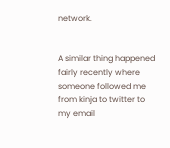network.


A similar thing happened fairly recently where someone followed me from kinja to twitter to my email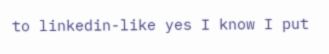to linkedin-like yes I know I put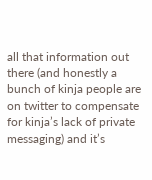all that information out there (and honestly a bunch of kinja people are on twitter to compensate for kinja’s lack of private messaging) and it’s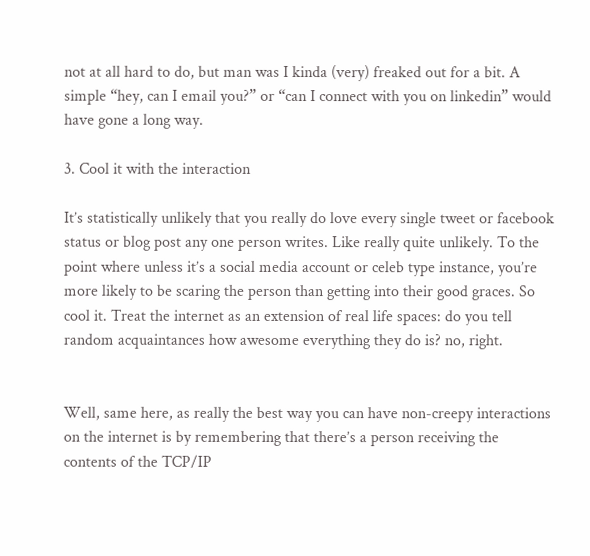not at all hard to do, but man was I kinda (very) freaked out for a bit. A simple “hey, can I email you?” or “can I connect with you on linkedin” would have gone a long way.

3. Cool it with the interaction

It’s statistically unlikely that you really do love every single tweet or facebook status or blog post any one person writes. Like really quite unlikely. To the point where unless it’s a social media account or celeb type instance, you’re more likely to be scaring the person than getting into their good graces. So cool it. Treat the internet as an extension of real life spaces: do you tell random acquaintances how awesome everything they do is? no, right.


Well, same here, as really the best way you can have non-creepy interactions on the internet is by remembering that there’s a person receiving the contents of the TCP/IP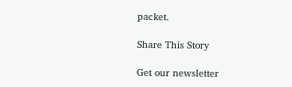packet.

Share This Story

Get our newsletter